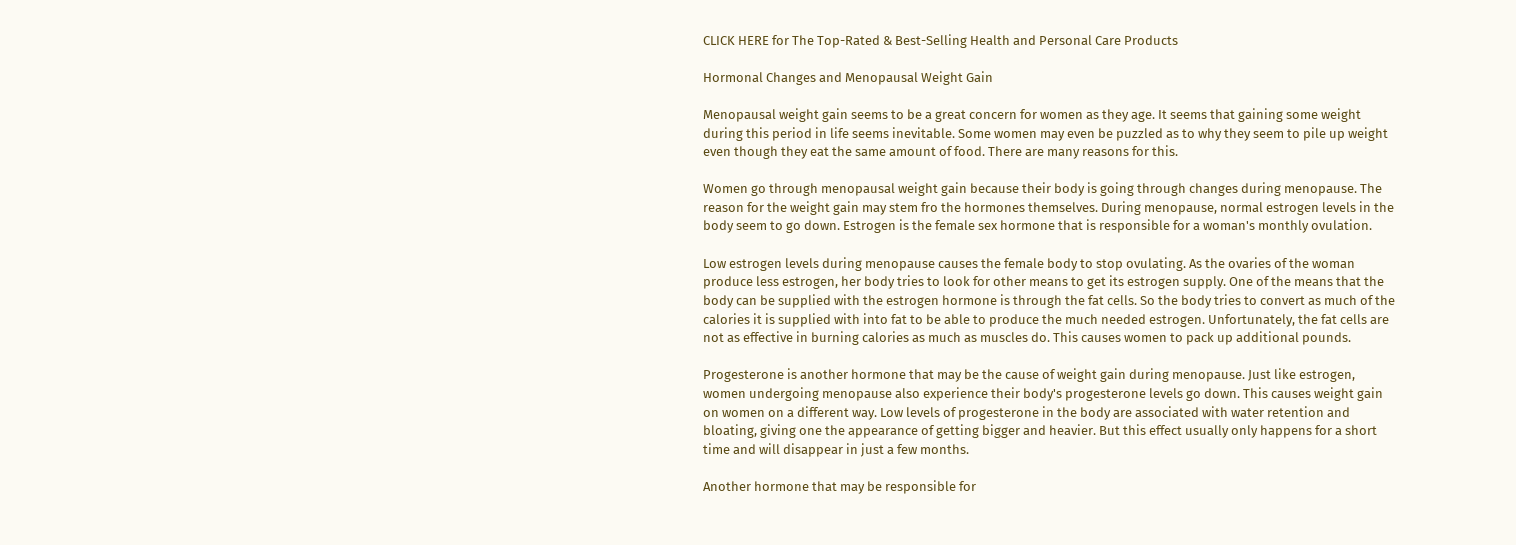CLICK HERE for The Top-Rated & Best-Selling Health and Personal Care Products

Hormonal Changes and Menopausal Weight Gain

Menopausal weight gain seems to be a great concern for women as they age. It seems that gaining some weight during this period in life seems inevitable. Some women may even be puzzled as to why they seem to pile up weight even though they eat the same amount of food. There are many reasons for this.

Women go through menopausal weight gain because their body is going through changes during menopause. The reason for the weight gain may stem fro the hormones themselves. During menopause, normal estrogen levels in the body seem to go down. Estrogen is the female sex hormone that is responsible for a woman's monthly ovulation.

Low estrogen levels during menopause causes the female body to stop ovulating. As the ovaries of the woman produce less estrogen, her body tries to look for other means to get its estrogen supply. One of the means that the body can be supplied with the estrogen hormone is through the fat cells. So the body tries to convert as much of the calories it is supplied with into fat to be able to produce the much needed estrogen. Unfortunately, the fat cells are not as effective in burning calories as much as muscles do. This causes women to pack up additional pounds.

Progesterone is another hormone that may be the cause of weight gain during menopause. Just like estrogen, women undergoing menopause also experience their body's progesterone levels go down. This causes weight gain on women on a different way. Low levels of progesterone in the body are associated with water retention and bloating, giving one the appearance of getting bigger and heavier. But this effect usually only happens for a short time and will disappear in just a few months.

Another hormone that may be responsible for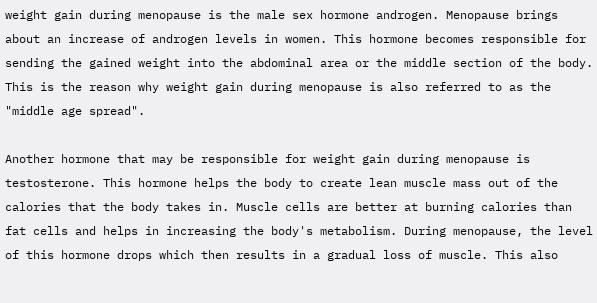weight gain during menopause is the male sex hormone androgen. Menopause brings about an increase of androgen levels in women. This hormone becomes responsible for sending the gained weight into the abdominal area or the middle section of the body. This is the reason why weight gain during menopause is also referred to as the "middle age spread".

Another hormone that may be responsible for weight gain during menopause is testosterone. This hormone helps the body to create lean muscle mass out of the calories that the body takes in. Muscle cells are better at burning calories than fat cells and helps in increasing the body's metabolism. During menopause, the level of this hormone drops which then results in a gradual loss of muscle. This also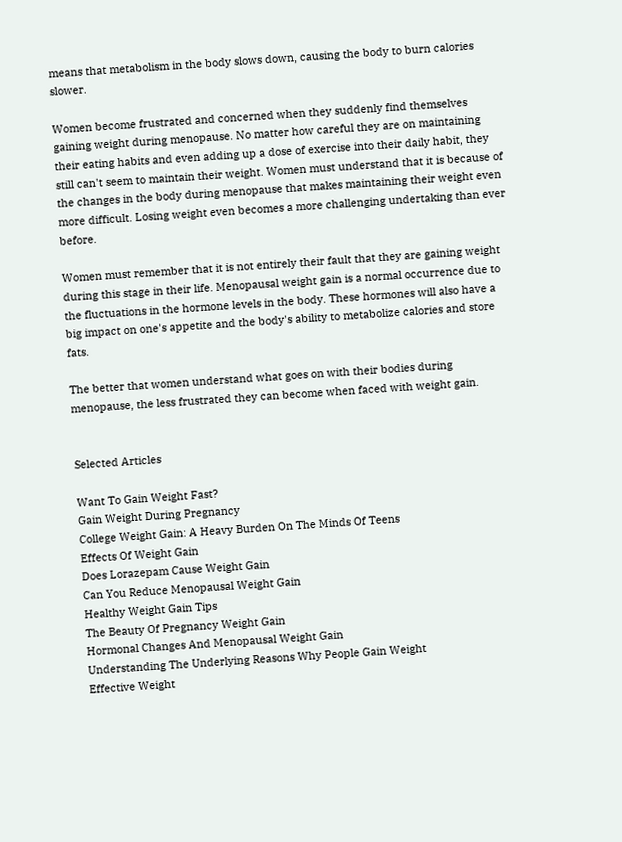means that metabolism in the body slows down, causing the body to burn calories slower.

Women become frustrated and concerned when they suddenly find themselves gaining weight during menopause. No matter how careful they are on maintaining their eating habits and even adding up a dose of exercise into their daily habit, they still can't seem to maintain their weight. Women must understand that it is because of the changes in the body during menopause that makes maintaining their weight even more difficult. Losing weight even becomes a more challenging undertaking than ever before.

Women must remember that it is not entirely their fault that they are gaining weight during this stage in their life. Menopausal weight gain is a normal occurrence due to the fluctuations in the hormone levels in the body. These hormones will also have a big impact on one's appetite and the body's ability to metabolize calories and store fats.

The better that women understand what goes on with their bodies during menopause, the less frustrated they can become when faced with weight gain.


Selected Articles

Want To Gain Weight Fast?
Gain Weight During Pregnancy
College Weight Gain: A Heavy Burden On The Minds Of Teens
Effects Of Weight Gain
Does Lorazepam Cause Weight Gain
Can You Reduce Menopausal Weight Gain
Healthy Weight Gain Tips
The Beauty Of Pregnancy Weight Gain
Hormonal Changes And Menopausal Weight Gain
Understanding The Underlying Reasons Why People Gain Weight
Effective Weight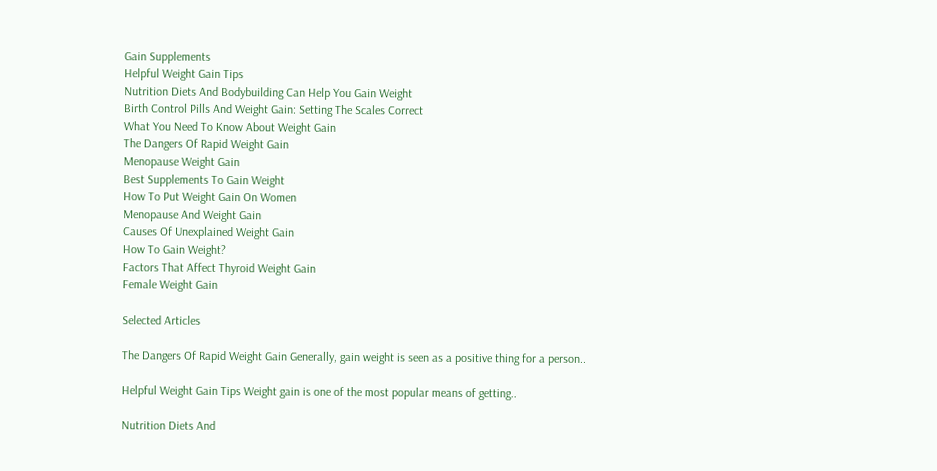Gain Supplements
Helpful Weight Gain Tips
Nutrition Diets And Bodybuilding Can Help You Gain Weight
Birth Control Pills And Weight Gain: Setting The Scales Correct
What You Need To Know About Weight Gain
The Dangers Of Rapid Weight Gain
Menopause Weight Gain
Best Supplements To Gain Weight
How To Put Weight Gain On Women
Menopause And Weight Gain
Causes Of Unexplained Weight Gain
How To Gain Weight?
Factors That Affect Thyroid Weight Gain
Female Weight Gain

Selected Articles

The Dangers Of Rapid Weight Gain Generally, gain weight is seen as a positive thing for a person..

Helpful Weight Gain Tips Weight gain is one of the most popular means of getting..

Nutrition Diets And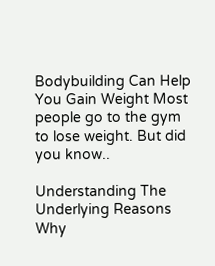Bodybuilding Can Help You Gain Weight Most people go to the gym to lose weight. But did you know..

Understanding The Underlying Reasons Why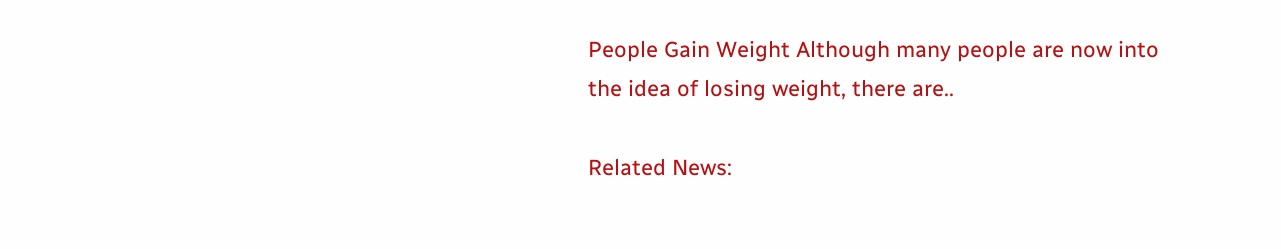People Gain Weight Although many people are now into the idea of losing weight, there are..

Related News: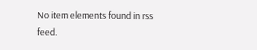No item elements found in rss feed.